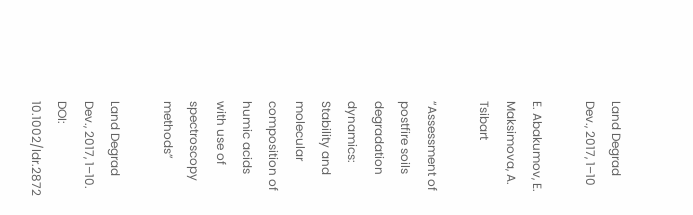Land Degrad Dev., 2017, 1–10

E. Abakumov, E. Maksimova, A. Tsibart

“Assessment of postfire soils degradation dynamics: Stability and molecular composition of humic acids with use of spectroscopy methods”

Land Degrad Dev., 2017, 1–10.
DOI: 10.1002/ldr.2872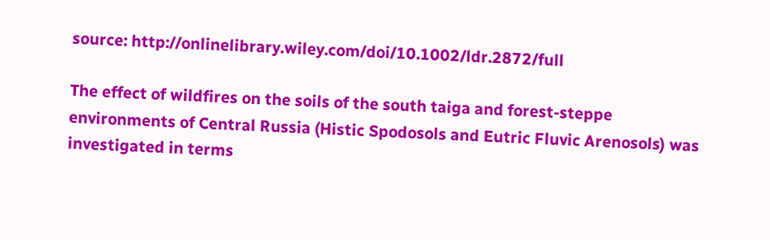source: http://onlinelibrary.wiley.com/doi/10.1002/ldr.2872/full

The effect of wildfires on the soils of the south taiga and forest-steppe environments of Central Russia (Histic Spodosols and Eutric Fluvic Arenosols) was investigated in terms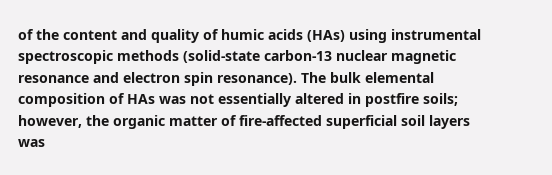of the content and quality of humic acids (HAs) using instrumental spectroscopic methods (solid-state carbon-13 nuclear magnetic resonance and electron spin resonance). The bulk elemental composition of HAs was not essentially altered in postfire soils; however, the organic matter of fire-affected superficial soil layers was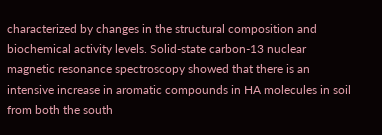characterized by changes in the structural composition and biochemical activity levels. Solid-state carbon-13 nuclear magnetic resonance spectroscopy showed that there is an intensive increase in aromatic compounds in HA molecules in soil from both the south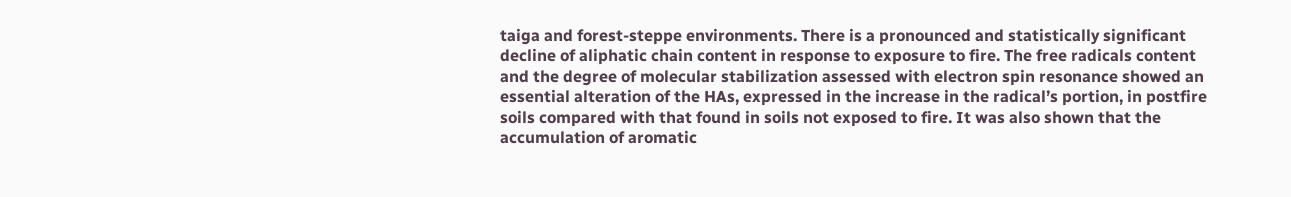taiga and forest-steppe environments. There is a pronounced and statistically significant decline of aliphatic chain content in response to exposure to fire. The free radicals content and the degree of molecular stabilization assessed with electron spin resonance showed an essential alteration of the HAs, expressed in the increase in the radical’s portion, in postfire soils compared with that found in soils not exposed to fire. It was also shown that the accumulation of aromatic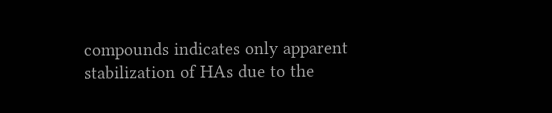compounds indicates only apparent stabilization of HAs due to the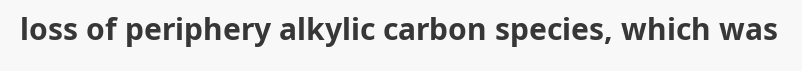loss of periphery alkylic carbon species, which was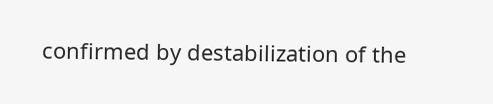confirmed by destabilization of the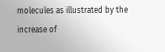molecules as illustrated by the increase of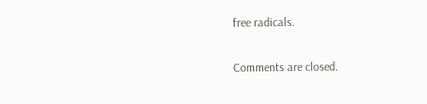free radicals.

Comments are closed.